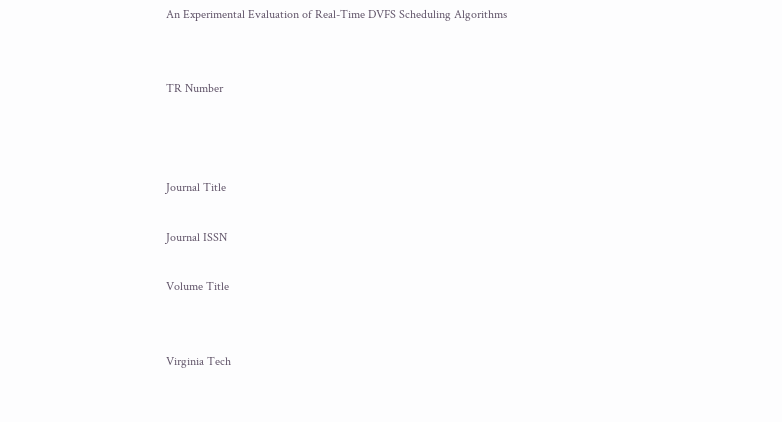An Experimental Evaluation of Real-Time DVFS Scheduling Algorithms


TR Number



Journal Title

Journal ISSN

Volume Title


Virginia Tech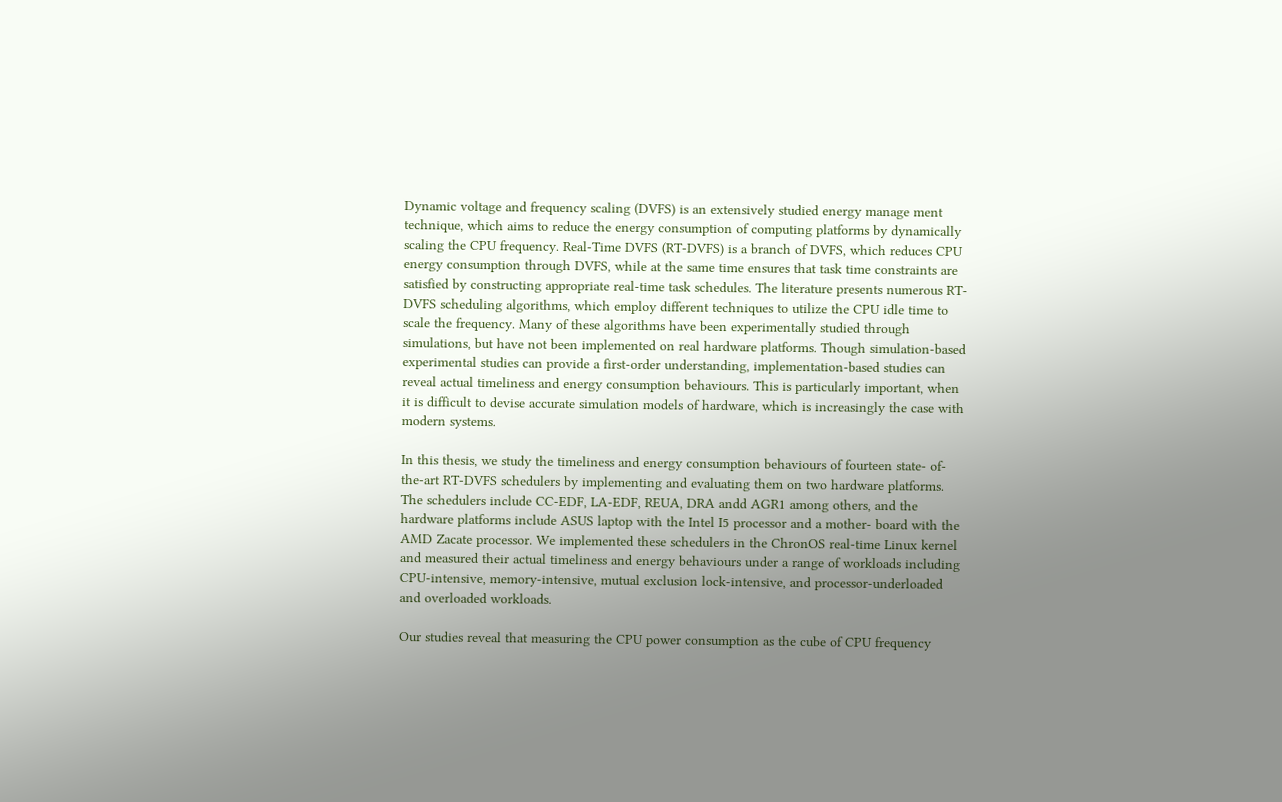Dynamic voltage and frequency scaling (DVFS) is an extensively studied energy manage ment technique, which aims to reduce the energy consumption of computing platforms by dynamically scaling the CPU frequency. Real-Time DVFS (RT-DVFS) is a branch of DVFS, which reduces CPU energy consumption through DVFS, while at the same time ensures that task time constraints are satisfied by constructing appropriate real-time task schedules. The literature presents numerous RT-DVFS scheduling algorithms, which employ different techniques to utilize the CPU idle time to scale the frequency. Many of these algorithms have been experimentally studied through simulations, but have not been implemented on real hardware platforms. Though simulation-based experimental studies can provide a first-order understanding, implementation-based studies can reveal actual timeliness and energy consumption behaviours. This is particularly important, when it is difficult to devise accurate simulation models of hardware, which is increasingly the case with modern systems.

In this thesis, we study the timeliness and energy consumption behaviours of fourteen state- of-the-art RT-DVFS schedulers by implementing and evaluating them on two hardware platforms. The schedulers include CC-EDF, LA-EDF, REUA, DRA andd AGR1 among others, and the hardware platforms include ASUS laptop with the Intel I5 processor and a mother- board with the AMD Zacate processor. We implemented these schedulers in the ChronOS real-time Linux kernel and measured their actual timeliness and energy behaviours under a range of workloads including CPU-intensive, memory-intensive, mutual exclusion lock-intensive, and processor-underloaded and overloaded workloads.

Our studies reveal that measuring the CPU power consumption as the cube of CPU frequency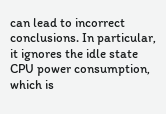can lead to incorrect conclusions. In particular, it ignores the idle state CPU power consumption, which is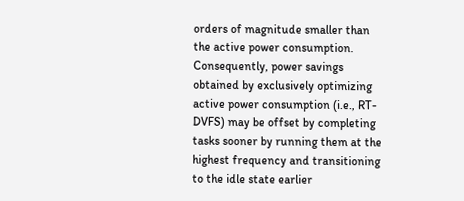orders of magnitude smaller than the active power consumption. Consequently, power savings obtained by exclusively optimizing active power consumption (i.e., RT-DVFS) may be offset by completing tasks sooner by running them at the highest frequency and transitioning to the idle state earlier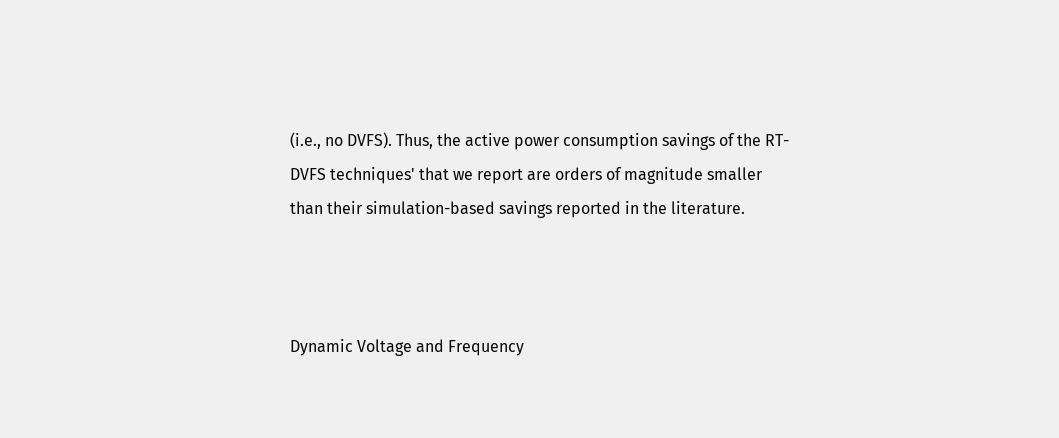(i.e., no DVFS). Thus, the active power consumption savings of the RT-DVFS techniques' that we report are orders of magnitude smaller than their simulation-based savings reported in the literature.



Dynamic Voltage and Frequency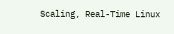Scaling, Real-Time Linux